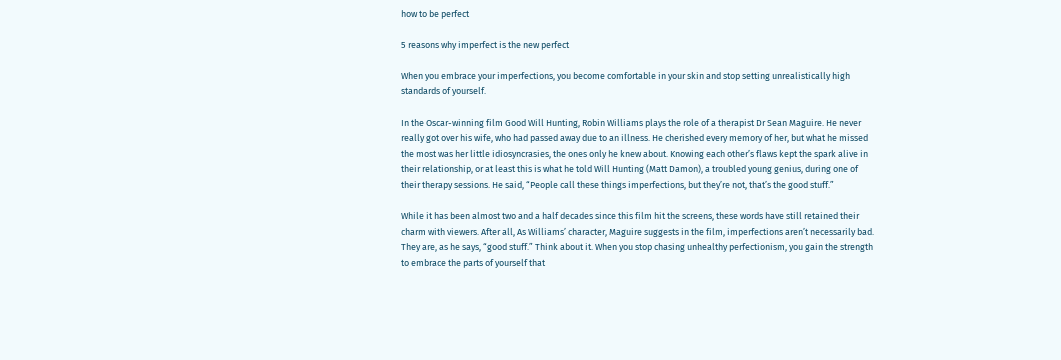how to be perfect

5 reasons why imperfect is the new perfect

When you embrace your imperfections, you become comfortable in your skin and stop setting unrealistically high standards of yourself.

In the Oscar-winning film Good Will Hunting, Robin Williams plays the role of a therapist Dr Sean Maguire. He never really got over his wife, who had passed away due to an illness. He cherished every memory of her, but what he missed the most was her little idiosyncrasies, the ones only he knew about. Knowing each other’s flaws kept the spark alive in their relationship, or at least this is what he told Will Hunting (Matt Damon), a troubled young genius, during one of their therapy sessions. He said, “People call these things imperfections, but they’re not, that’s the good stuff.”

While it has been almost two and a half decades since this film hit the screens, these words have still retained their charm with viewers. After all, As Williams’ character, Maguire suggests in the film, imperfections aren’t necessarily bad. They are, as he says, “good stuff.” Think about it. When you stop chasing unhealthy perfectionism, you gain the strength to embrace the parts of yourself that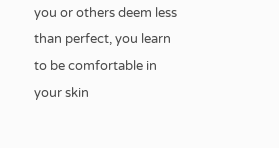you or others deem less than perfect, you learn to be comfortable in your skin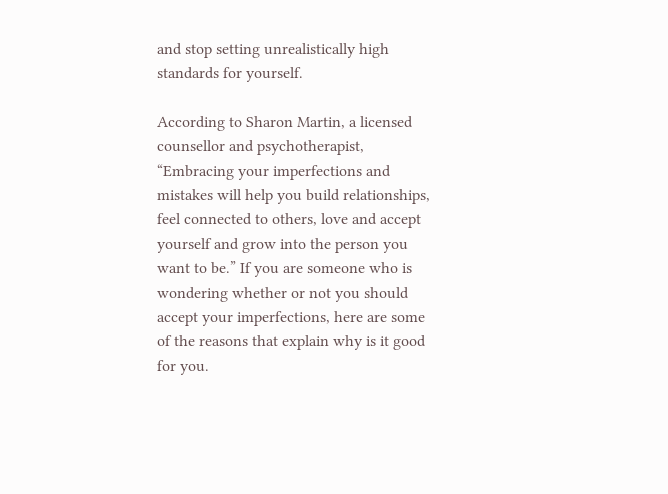and stop setting unrealistically high standards for yourself.

According to Sharon Martin, a licensed counsellor and psychotherapist, “Embracing your imperfections and mistakes will help you build relationships, feel connected to others, love and accept yourself and grow into the person you want to be.” If you are someone who is wondering whether or not you should accept your imperfections, here are some of the reasons that explain why is it good for you.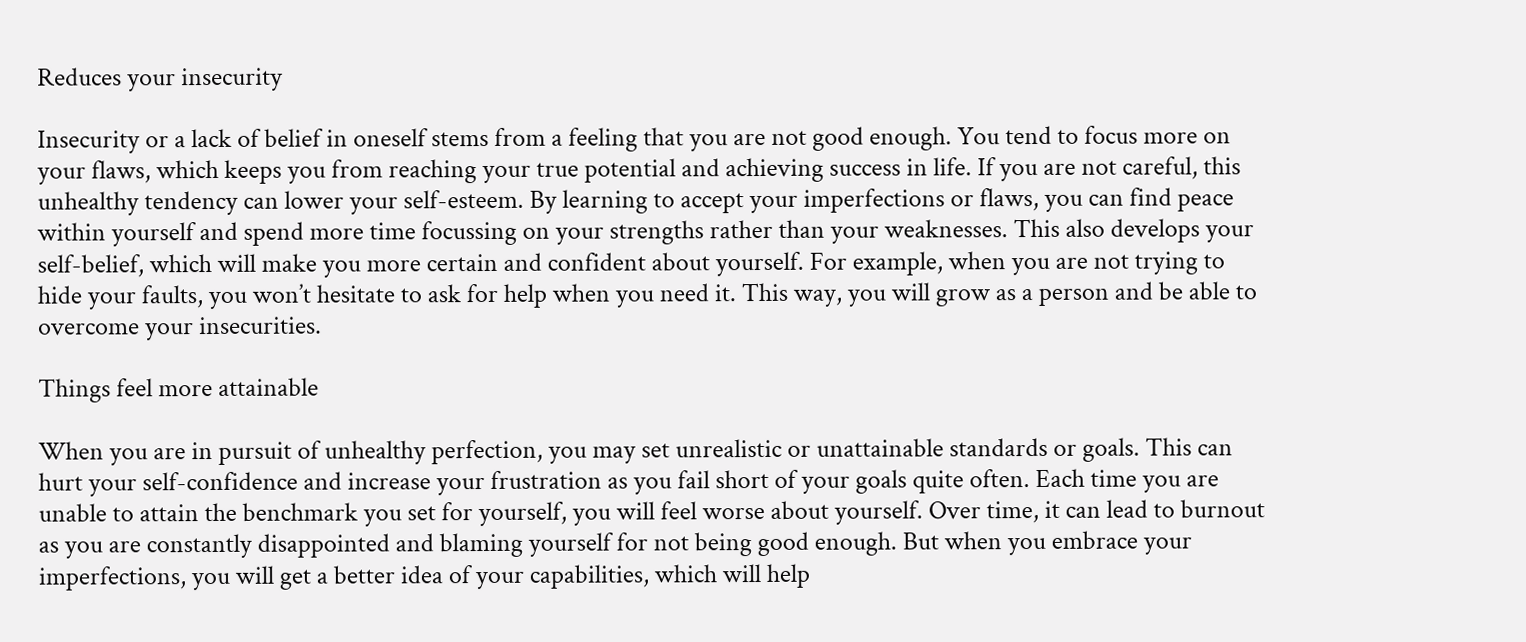Reduces your insecurity

Insecurity or a lack of belief in oneself stems from a feeling that you are not good enough. You tend to focus more on your flaws, which keeps you from reaching your true potential and achieving success in life. If you are not careful, this unhealthy tendency can lower your self-esteem. By learning to accept your imperfections or flaws, you can find peace within yourself and spend more time focussing on your strengths rather than your weaknesses. This also develops your self-belief, which will make you more certain and confident about yourself. For example, when you are not trying to hide your faults, you won’t hesitate to ask for help when you need it. This way, you will grow as a person and be able to overcome your insecurities.

Things feel more attainable

When you are in pursuit of unhealthy perfection, you may set unrealistic or unattainable standards or goals. This can hurt your self-confidence and increase your frustration as you fail short of your goals quite often. Each time you are unable to attain the benchmark you set for yourself, you will feel worse about yourself. Over time, it can lead to burnout as you are constantly disappointed and blaming yourself for not being good enough. But when you embrace your imperfections, you will get a better idea of your capabilities, which will help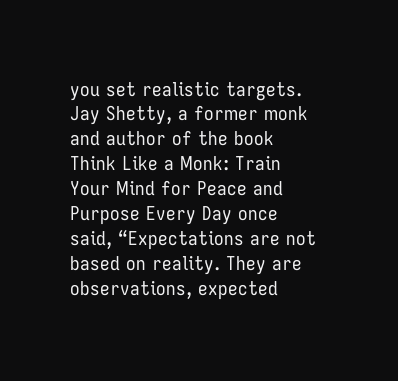you set realistic targets. Jay Shetty, a former monk and author of the book Think Like a Monk: Train Your Mind for Peace and Purpose Every Day once said, “Expectations are not based on reality. They are observations, expected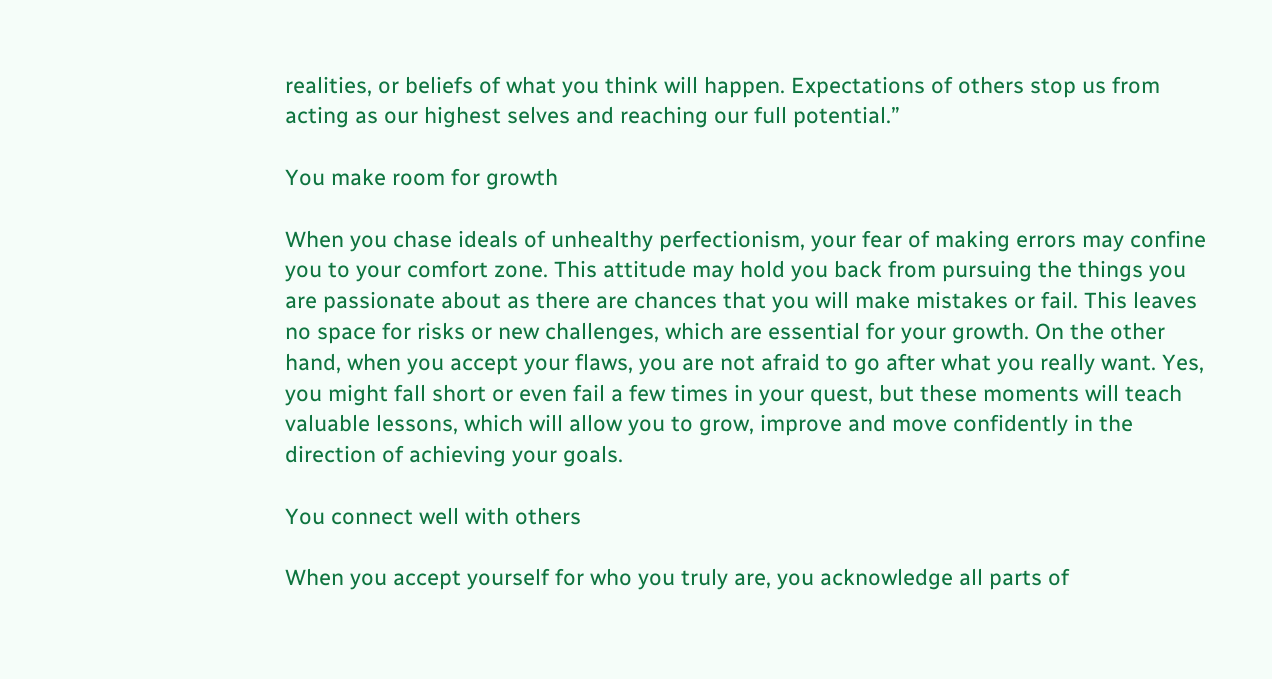realities, or beliefs of what you think will happen. Expectations of others stop us from acting as our highest selves and reaching our full potential.”

You make room for growth

When you chase ideals of unhealthy perfectionism, your fear of making errors may confine you to your comfort zone. This attitude may hold you back from pursuing the things you are passionate about as there are chances that you will make mistakes or fail. This leaves no space for risks or new challenges, which are essential for your growth. On the other hand, when you accept your flaws, you are not afraid to go after what you really want. Yes, you might fall short or even fail a few times in your quest, but these moments will teach valuable lessons, which will allow you to grow, improve and move confidently in the direction of achieving your goals.

You connect well with others

When you accept yourself for who you truly are, you acknowledge all parts of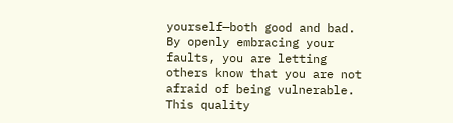yourself—both good and bad. By openly embracing your faults, you are letting others know that you are not afraid of being vulnerable. This quality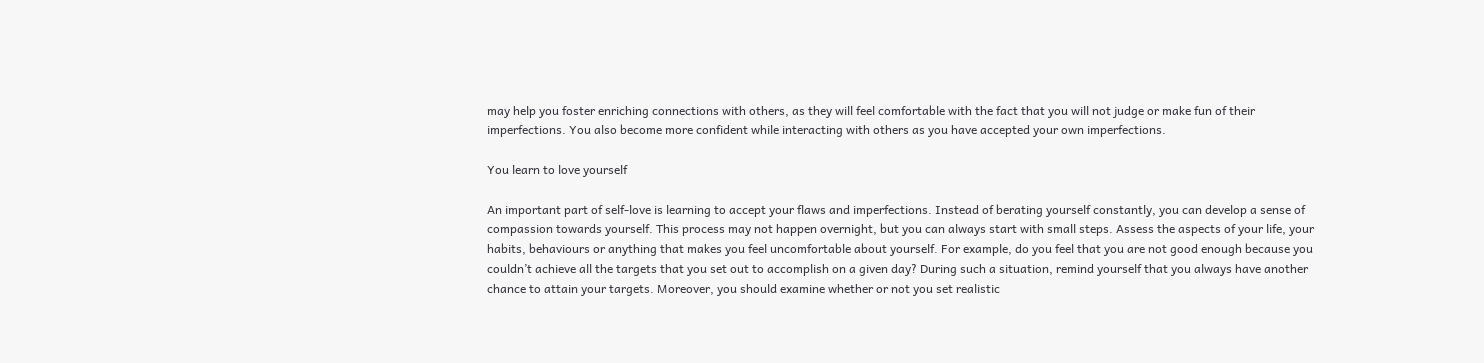may help you foster enriching connections with others, as they will feel comfortable with the fact that you will not judge or make fun of their imperfections. You also become more confident while interacting with others as you have accepted your own imperfections.

You learn to love yourself

An important part of self-love is learning to accept your flaws and imperfections. Instead of berating yourself constantly, you can develop a sense of compassion towards yourself. This process may not happen overnight, but you can always start with small steps. Assess the aspects of your life, your habits, behaviours or anything that makes you feel uncomfortable about yourself. For example, do you feel that you are not good enough because you couldn’t achieve all the targets that you set out to accomplish on a given day? During such a situation, remind yourself that you always have another chance to attain your targets. Moreover, you should examine whether or not you set realistic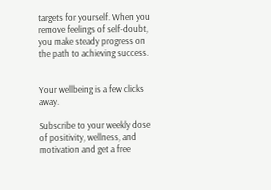targets for yourself. When you remove feelings of self-doubt, you make steady progress on the path to achieving success.


Your wellbeing is a few clicks away.

Subscribe to your weekly dose of positivity, wellness, and motivation and get a free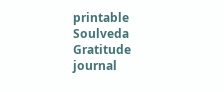printable
Soulveda Gratitude journal